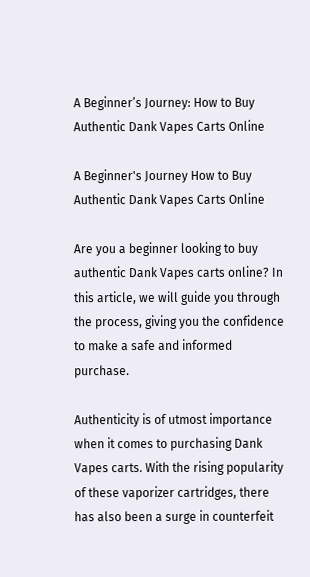A Beginner’s Journey: How to Buy Authentic Dank Vapes Carts Online

A Beginner's Journey How to Buy Authentic Dank Vapes Carts Online

Are you a beginner looking to buy authentic Dank Vapes carts online? In this article, we will guide you through the process, giving you the confidence to make a safe and informed purchase.

Authenticity is of utmost importance when it comes to purchasing Dank Vapes carts. With the rising popularity of these vaporizer cartridges, there has also been a surge in counterfeit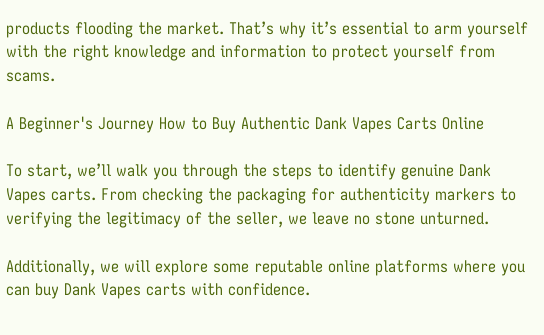products flooding the market. That’s why it’s essential to arm yourself with the right knowledge and information to protect yourself from scams.

A Beginner's Journey How to Buy Authentic Dank Vapes Carts Online

To start, we’ll walk you through the steps to identify genuine Dank Vapes carts. From checking the packaging for authenticity markers to verifying the legitimacy of the seller, we leave no stone unturned.

Additionally, we will explore some reputable online platforms where you can buy Dank Vapes carts with confidence.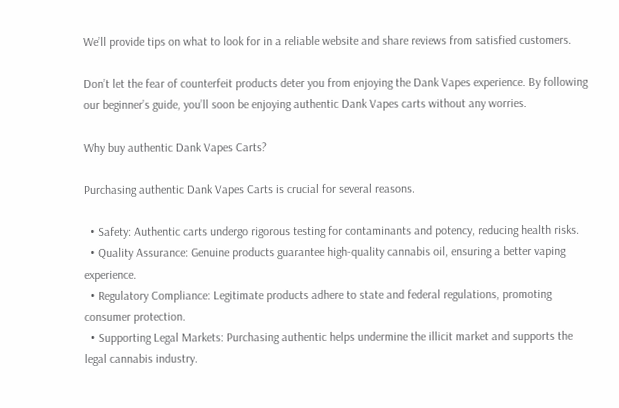We’ll provide tips on what to look for in a reliable website and share reviews from satisfied customers.

Don’t let the fear of counterfeit products deter you from enjoying the Dank Vapes experience. By following our beginner’s guide, you’ll soon be enjoying authentic Dank Vapes carts without any worries.

Why buy authentic Dank Vapes Carts?

Purchasing authentic Dank Vapes Carts is crucial for several reasons.

  • Safety: Authentic carts undergo rigorous testing for contaminants and potency, reducing health risks.
  • Quality Assurance: Genuine products guarantee high-quality cannabis oil, ensuring a better vaping experience.
  • Regulatory Compliance: Legitimate products adhere to state and federal regulations, promoting consumer protection.
  • Supporting Legal Markets: Purchasing authentic helps undermine the illicit market and supports the legal cannabis industry.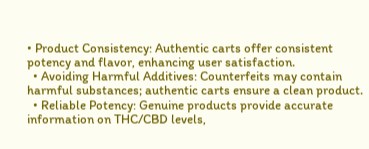• Product Consistency: Authentic carts offer consistent potency and flavor, enhancing user satisfaction.
  • Avoiding Harmful Additives: Counterfeits may contain harmful substances; authentic carts ensure a clean product.
  • Reliable Potency: Genuine products provide accurate information on THC/CBD levels,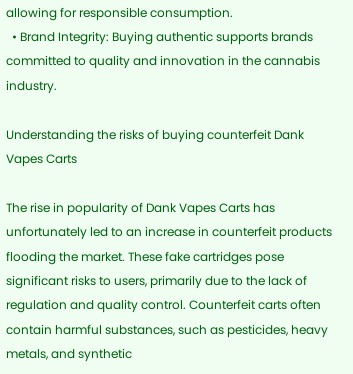allowing for responsible consumption.
  • Brand Integrity: Buying authentic supports brands committed to quality and innovation in the cannabis industry.

Understanding the risks of buying counterfeit Dank Vapes Carts

The rise in popularity of Dank Vapes Carts has unfortunately led to an increase in counterfeit products flooding the market. These fake cartridges pose significant risks to users, primarily due to the lack of regulation and quality control. Counterfeit carts often contain harmful substances, such as pesticides, heavy metals, and synthetic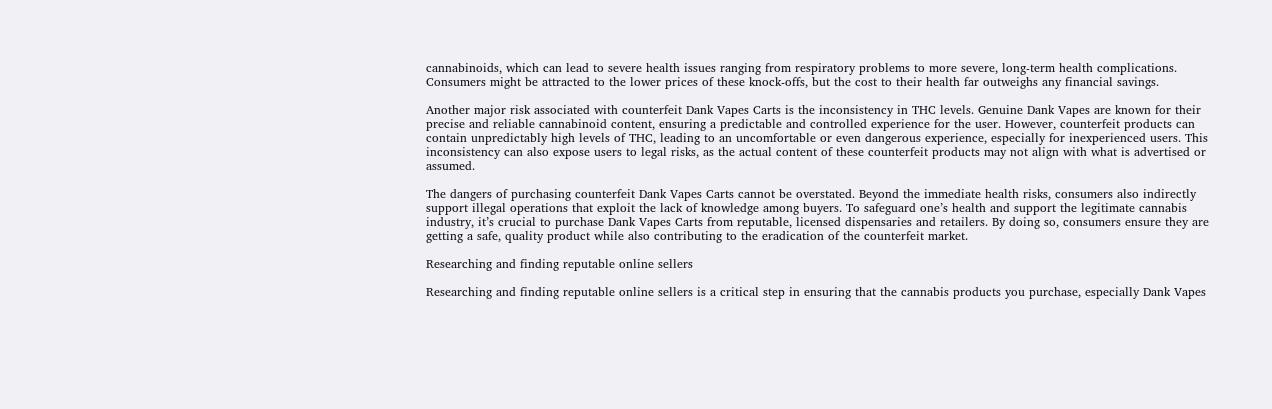cannabinoids, which can lead to severe health issues ranging from respiratory problems to more severe, long-term health complications. Consumers might be attracted to the lower prices of these knock-offs, but the cost to their health far outweighs any financial savings.

Another major risk associated with counterfeit Dank Vapes Carts is the inconsistency in THC levels. Genuine Dank Vapes are known for their precise and reliable cannabinoid content, ensuring a predictable and controlled experience for the user. However, counterfeit products can contain unpredictably high levels of THC, leading to an uncomfortable or even dangerous experience, especially for inexperienced users. This inconsistency can also expose users to legal risks, as the actual content of these counterfeit products may not align with what is advertised or assumed.

The dangers of purchasing counterfeit Dank Vapes Carts cannot be overstated. Beyond the immediate health risks, consumers also indirectly support illegal operations that exploit the lack of knowledge among buyers. To safeguard one’s health and support the legitimate cannabis industry, it’s crucial to purchase Dank Vapes Carts from reputable, licensed dispensaries and retailers. By doing so, consumers ensure they are getting a safe, quality product while also contributing to the eradication of the counterfeit market.

Researching and finding reputable online sellers

Researching and finding reputable online sellers is a critical step in ensuring that the cannabis products you purchase, especially Dank Vapes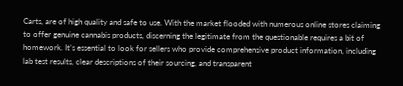Carts, are of high quality and safe to use. With the market flooded with numerous online stores claiming to offer genuine cannabis products, discerning the legitimate from the questionable requires a bit of homework. It’s essential to look for sellers who provide comprehensive product information, including lab test results, clear descriptions of their sourcing, and transparent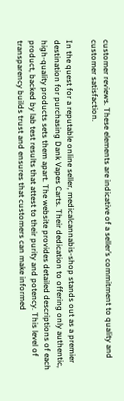customer reviews. These elements are indicative of a seller’s commitment to quality and customer satisfaction.

In the quest for a reputable online seller, medicalcannabis-shop stands out as a premier destination for purchasing Dank Vapes Carts. Their dedication to offering only authentic, high-quality products sets them apart. The website provides detailed descriptions of each product, backed by lab test results that attest to their purity and potency. This level of transparency builds trust and ensures that customers can make informed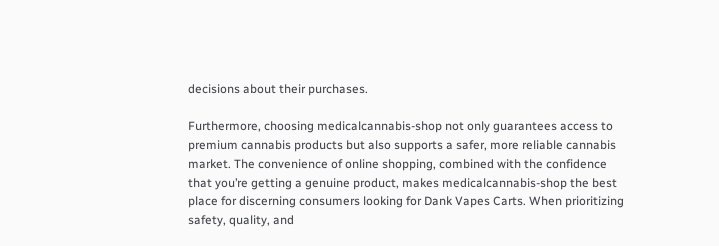decisions about their purchases.

Furthermore, choosing medicalcannabis-shop not only guarantees access to premium cannabis products but also supports a safer, more reliable cannabis market. The convenience of online shopping, combined with the confidence that you’re getting a genuine product, makes medicalcannabis-shop the best place for discerning consumers looking for Dank Vapes Carts. When prioritizing safety, quality, and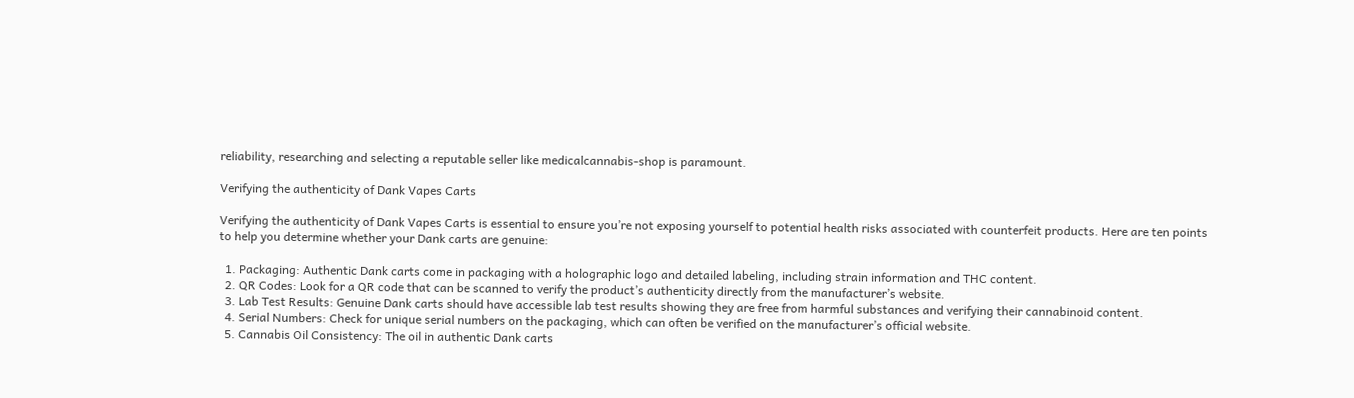reliability, researching and selecting a reputable seller like medicalcannabis-shop is paramount.

Verifying the authenticity of Dank Vapes Carts

Verifying the authenticity of Dank Vapes Carts is essential to ensure you’re not exposing yourself to potential health risks associated with counterfeit products. Here are ten points to help you determine whether your Dank carts are genuine:

  1. Packaging: Authentic Dank carts come in packaging with a holographic logo and detailed labeling, including strain information and THC content.
  2. QR Codes: Look for a QR code that can be scanned to verify the product’s authenticity directly from the manufacturer’s website.
  3. Lab Test Results: Genuine Dank carts should have accessible lab test results showing they are free from harmful substances and verifying their cannabinoid content.
  4. Serial Numbers: Check for unique serial numbers on the packaging, which can often be verified on the manufacturer’s official website.
  5. Cannabis Oil Consistency: The oil in authentic Dank carts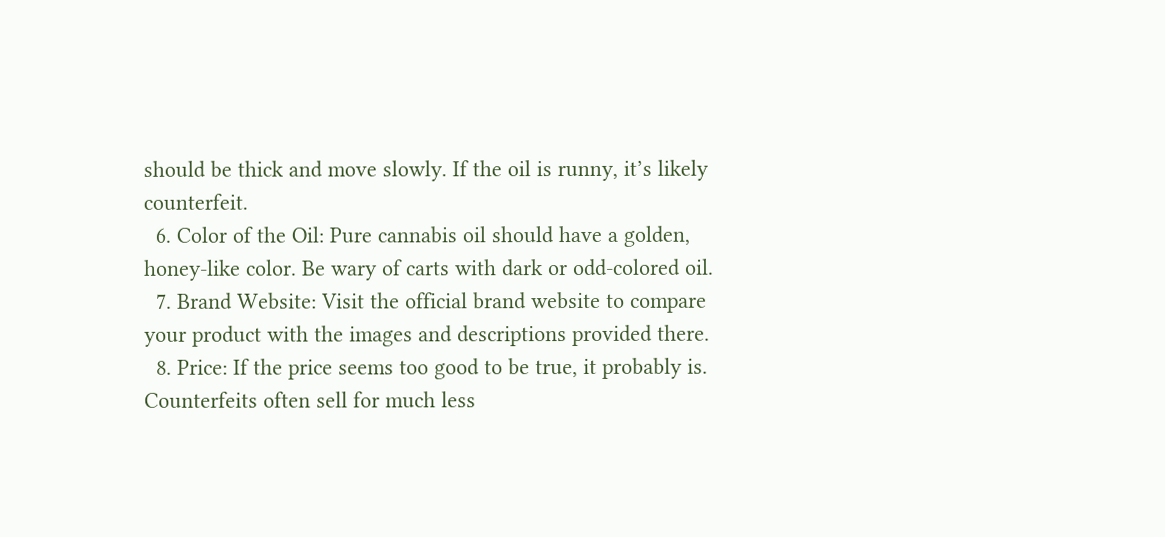should be thick and move slowly. If the oil is runny, it’s likely counterfeit.
  6. Color of the Oil: Pure cannabis oil should have a golden, honey-like color. Be wary of carts with dark or odd-colored oil.
  7. Brand Website: Visit the official brand website to compare your product with the images and descriptions provided there.
  8. Price: If the price seems too good to be true, it probably is. Counterfeits often sell for much less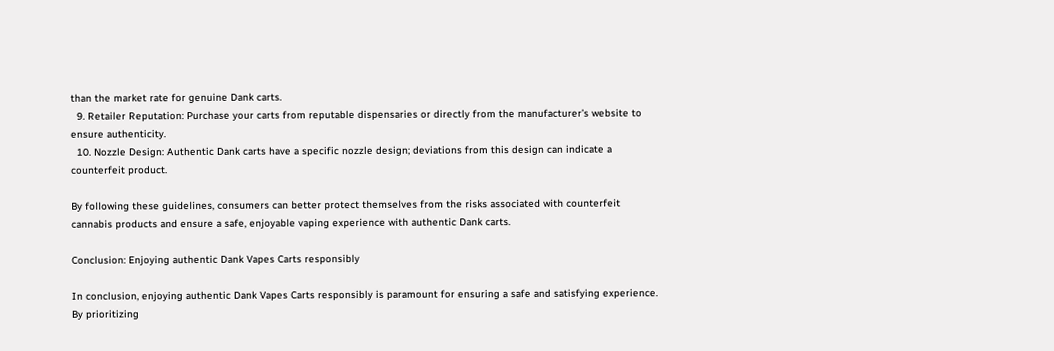than the market rate for genuine Dank carts.
  9. Retailer Reputation: Purchase your carts from reputable dispensaries or directly from the manufacturer’s website to ensure authenticity.
  10. Nozzle Design: Authentic Dank carts have a specific nozzle design; deviations from this design can indicate a counterfeit product.

By following these guidelines, consumers can better protect themselves from the risks associated with counterfeit cannabis products and ensure a safe, enjoyable vaping experience with authentic Dank carts.

Conclusion: Enjoying authentic Dank Vapes Carts responsibly

In conclusion, enjoying authentic Dank Vapes Carts responsibly is paramount for ensuring a safe and satisfying experience. By prioritizing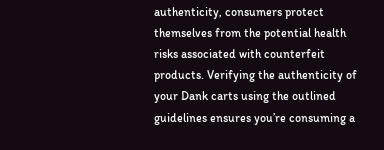authenticity, consumers protect themselves from the potential health risks associated with counterfeit products. Verifying the authenticity of your Dank carts using the outlined guidelines ensures you’re consuming a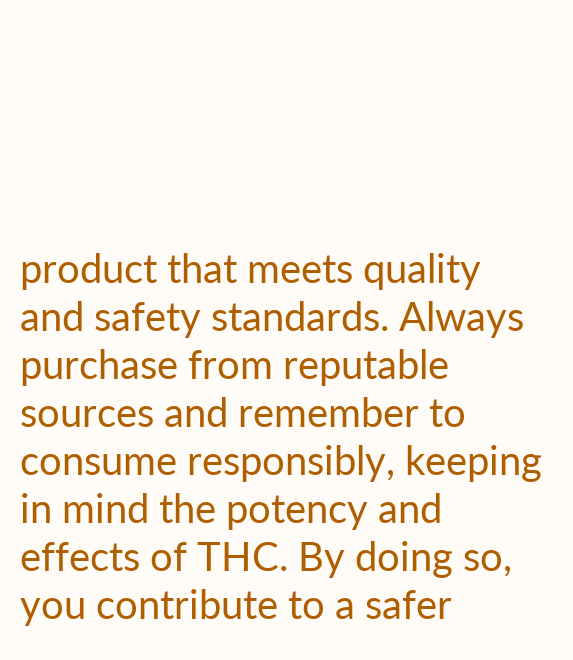product that meets quality and safety standards. Always purchase from reputable sources and remember to consume responsibly, keeping in mind the potency and effects of THC. By doing so, you contribute to a safer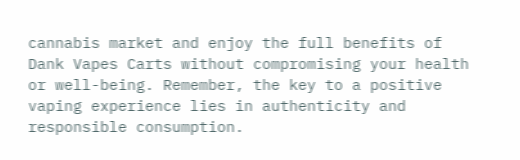cannabis market and enjoy the full benefits of Dank Vapes Carts without compromising your health or well-being. Remember, the key to a positive vaping experience lies in authenticity and responsible consumption.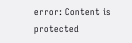error: Content is protected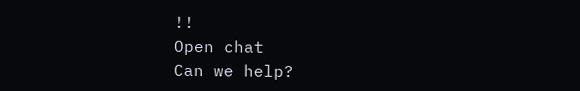!!
Open chat
Can we help?